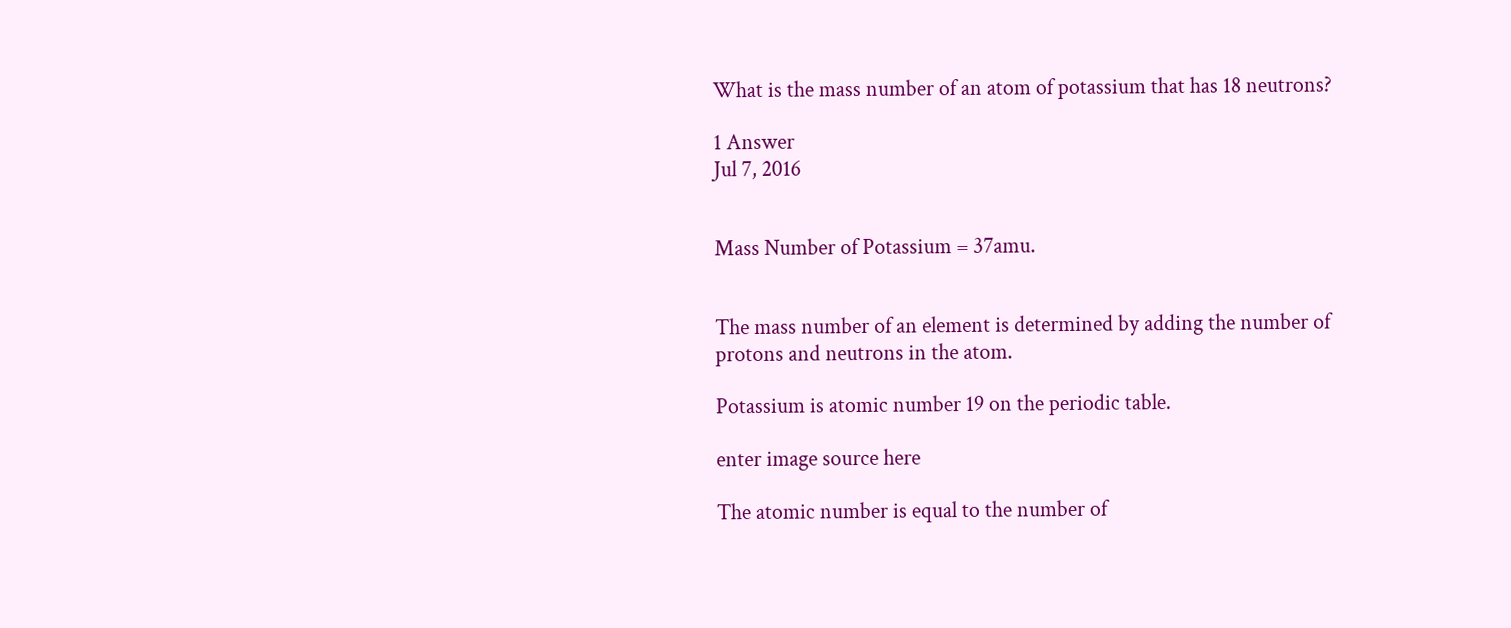What is the mass number of an atom of potassium that has 18 neutrons?

1 Answer
Jul 7, 2016


Mass Number of Potassium = 37amu.


The mass number of an element is determined by adding the number of protons and neutrons in the atom.

Potassium is atomic number 19 on the periodic table.

enter image source here

The atomic number is equal to the number of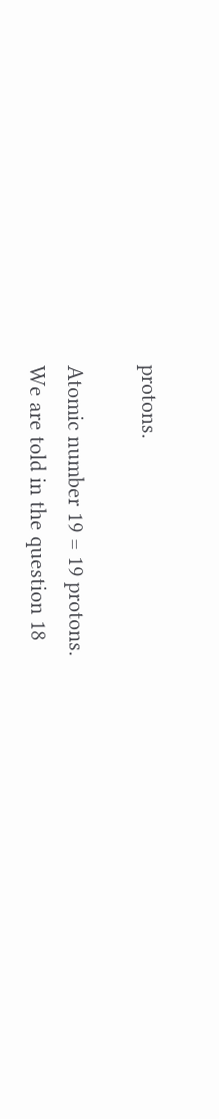protons.

Atomic number 19 = 19 protons.
We are told in the question 18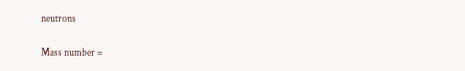neutrons

Mass number =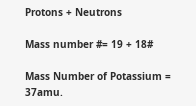Protons + Neutrons

Mass number #= 19 + 18#

Mass Number of Potassium = 37amu.